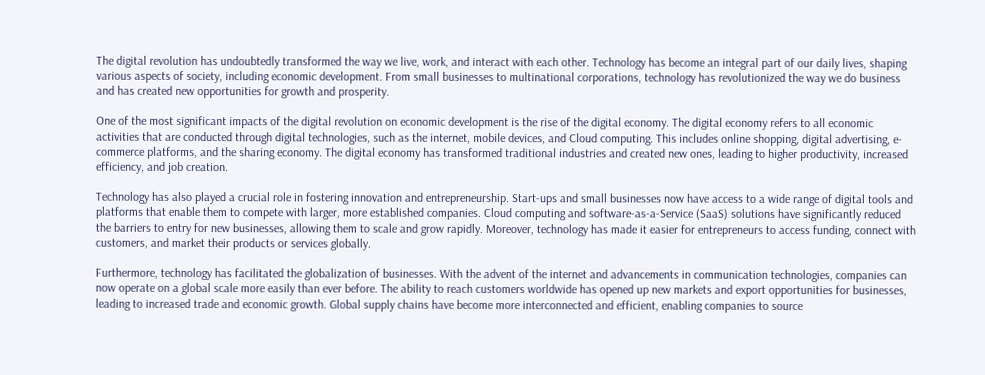The digital revolution has undoubtedly transformed the way we live, work, and interact with each other. Technology has become an integral part of our daily lives, shaping various aspects of society, including economic development. From small businesses to multinational corporations, technology has revolutionized the way we do business and has created new opportunities for growth and prosperity.

One of the most significant impacts of the digital revolution on economic development is the rise of the digital economy. The digital economy refers to all economic activities that are conducted through digital technologies, such as the internet, mobile devices, and Cloud computing. This includes online shopping, digital advertising, e-commerce platforms, and the sharing economy. The digital economy has transformed traditional industries and created new ones, leading to higher productivity, increased efficiency, and job creation.

Technology has also played a crucial role in fostering innovation and entrepreneurship. Start-ups and small businesses now have access to a wide range of digital tools and platforms that enable them to compete with larger, more established companies. Cloud computing and software-as-a-Service (SaaS) solutions have significantly reduced the barriers to entry for new businesses, allowing them to scale and grow rapidly. Moreover, technology has made it easier for entrepreneurs to access funding, connect with customers, and market their products or services globally.

Furthermore, technology has facilitated the globalization of businesses. With the advent of the internet and advancements in communication technologies, companies can now operate on a global scale more easily than ever before. The ability to reach customers worldwide has opened up new markets and export opportunities for businesses, leading to increased trade and economic growth. Global supply chains have become more interconnected and efficient, enabling companies to source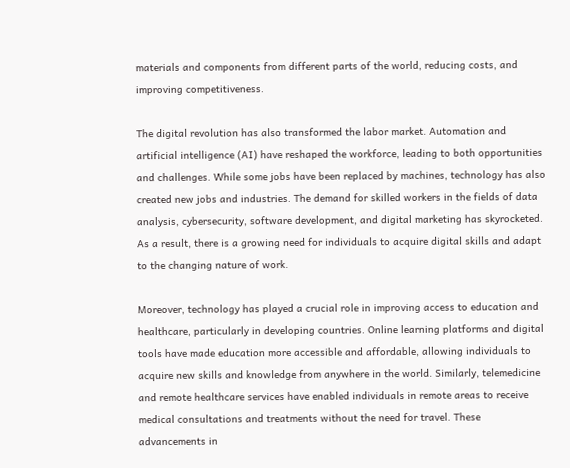materials and components from different parts of the world, reducing costs, and improving competitiveness.

The digital revolution has also transformed the labor market. Automation and artificial intelligence (AI) have reshaped the workforce, leading to both opportunities and challenges. While some jobs have been replaced by machines, technology has also created new jobs and industries. The demand for skilled workers in the fields of data analysis, cybersecurity, software development, and digital marketing has skyrocketed. As a result, there is a growing need for individuals to acquire digital skills and adapt to the changing nature of work.

Moreover, technology has played a crucial role in improving access to education and healthcare, particularly in developing countries. Online learning platforms and digital tools have made education more accessible and affordable, allowing individuals to acquire new skills and knowledge from anywhere in the world. Similarly, telemedicine and remote healthcare services have enabled individuals in remote areas to receive medical consultations and treatments without the need for travel. These advancements in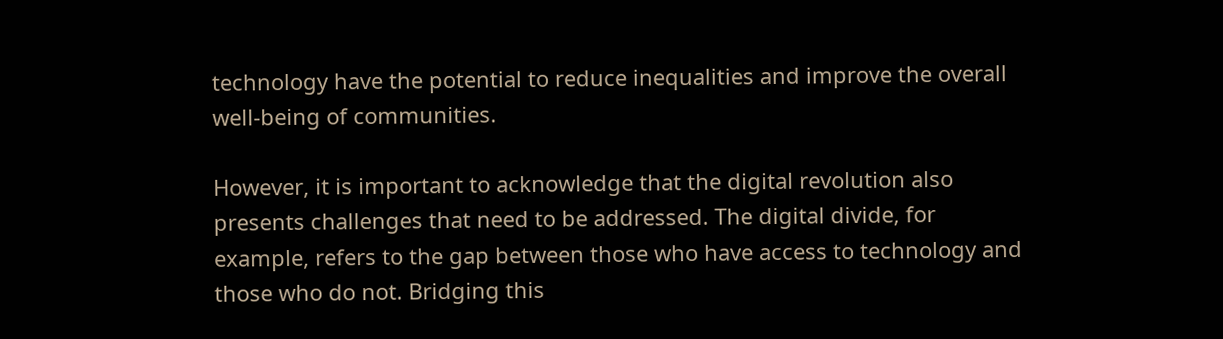technology have the potential to reduce inequalities and improve the overall well-being of communities.

However, it is important to acknowledge that the digital revolution also presents challenges that need to be addressed. The digital divide, for example, refers to the gap between those who have access to technology and those who do not. Bridging this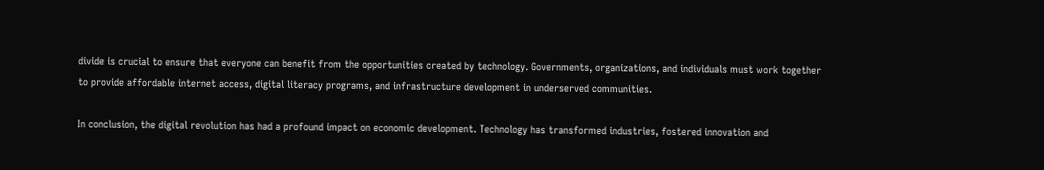divide is crucial to ensure that everyone can benefit from the opportunities created by technology. Governments, organizations, and individuals must work together to provide affordable internet access, digital literacy programs, and infrastructure development in underserved communities.

In conclusion, the digital revolution has had a profound impact on economic development. Technology has transformed industries, fostered innovation and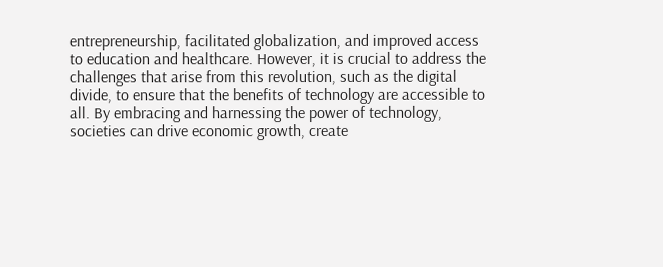entrepreneurship, facilitated globalization, and improved access to education and healthcare. However, it is crucial to address the challenges that arise from this revolution, such as the digital divide, to ensure that the benefits of technology are accessible to all. By embracing and harnessing the power of technology, societies can drive economic growth, create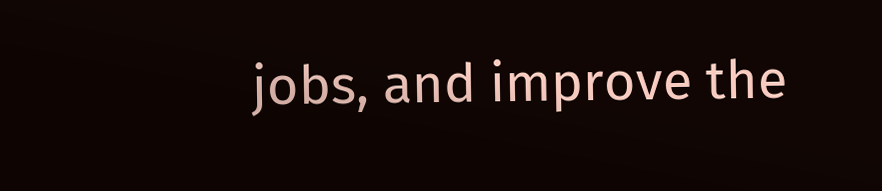jobs, and improve the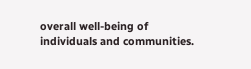overall well-being of individuals and communities.